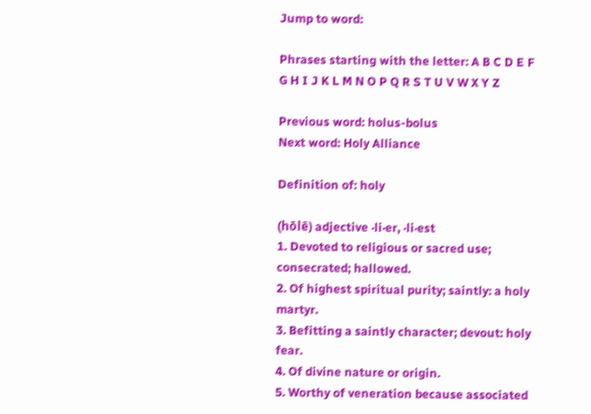Jump to word:

Phrases starting with the letter: A B C D E F G H I J K L M N O P Q R S T U V W X Y Z

Previous word: holus-bolus
Next word: Holy Alliance

Definition of: holy

(hōlē) adjective ·li·er, ·li·est
1. Devoted to religious or sacred use; consecrated; hallowed.
2. Of highest spiritual purity; saintly: a holy martyr.
3. Befitting a saintly character; devout: holy fear.
4. Of divine nature or origin.
5. Worthy of veneration because associated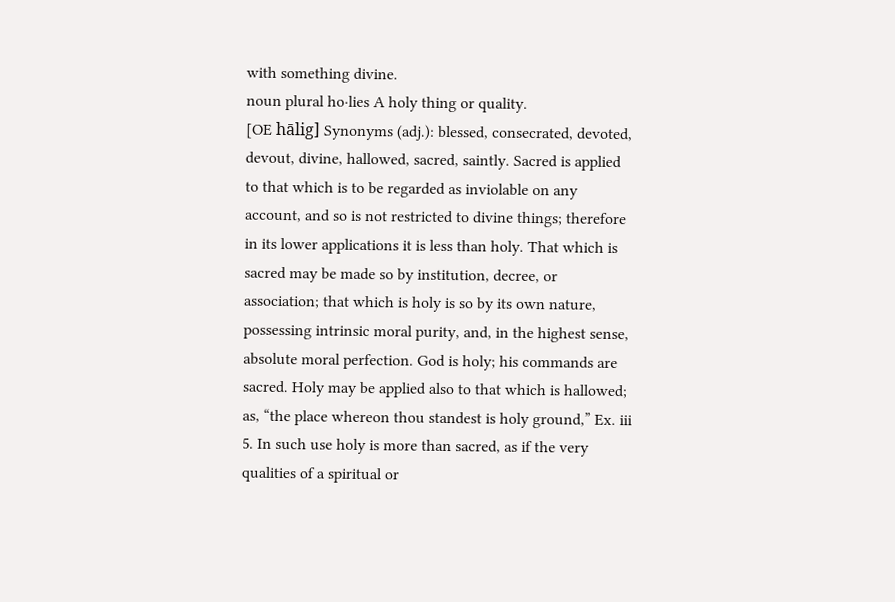with something divine.
noun plural ho·lies A holy thing or quality.
[OE hālig] Synonyms (adj.): blessed, consecrated, devoted, devout, divine, hallowed, sacred, saintly. Sacred is applied to that which is to be regarded as inviolable on any account, and so is not restricted to divine things; therefore in its lower applications it is less than holy. That which is sacred may be made so by institution, decree, or association; that which is holy is so by its own nature, possessing intrinsic moral purity, and, in the highest sense, absolute moral perfection. God is holy; his commands are sacred. Holy may be applied also to that which is hallowed; as, “the place whereon thou standest is holy ground,” Ex. iii 5. In such use holy is more than sacred, as if the very qualities of a spiritual or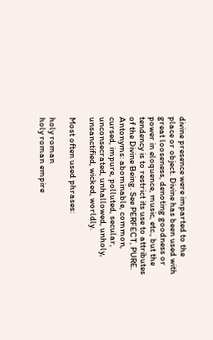divine presence were imparted to the place or object. Divine has been used with great looseness, denoting goodness or power in eloquence, music, etc., but the tendency is to restrict its use to attributes of the Divine Being. See PERFECT, PURE. Antonyms: abominable, common, cursed, impure, polluted, secular, unconsecrated, unhallowed, unholy, unsanctified, wicked, worldly.

Most often used phrases:

holy roman
holy roman empire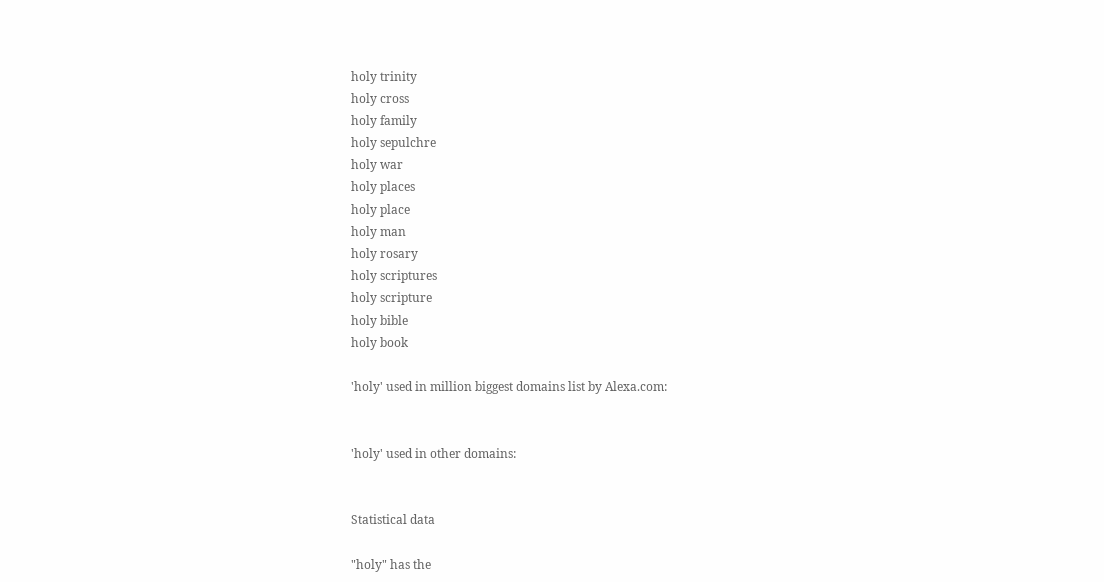holy trinity
holy cross
holy family
holy sepulchre
holy war
holy places
holy place
holy man
holy rosary
holy scriptures
holy scripture
holy bible
holy book

'holy' used in million biggest domains list by Alexa.com:


'holy' used in other domains:


Statistical data

"holy" has the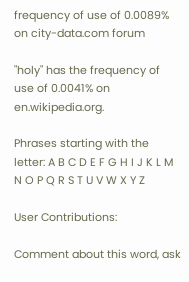frequency of use of 0.0089% on city-data.com forum

"holy" has the frequency of use of 0.0041% on en.wikipedia.org.

Phrases starting with the letter: A B C D E F G H I J K L M N O P Q R S T U V W X Y Z

User Contributions:

Comment about this word, ask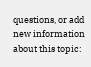questions, or add new information about this topic: